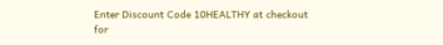Enter Discount Code 10HEALTHY at checkout for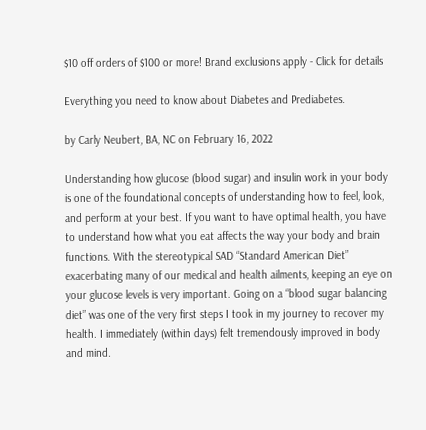$10 off orders of $100 or more! Brand exclusions apply - Click for details

Everything you need to know about Diabetes and Prediabetes.

by Carly Neubert, BA, NC on February 16, 2022

Understanding how glucose (blood sugar) and insulin work in your body is one of the foundational concepts of understanding how to feel, look, and perform at your best. If you want to have optimal health, you have to understand how what you eat affects the way your body and brain functions. With the stereotypical SAD “Standard American Diet” exacerbating many of our medical and health ailments, keeping an eye on your glucose levels is very important. Going on a “blood sugar balancing diet” was one of the very first steps I took in my journey to recover my health. I immediately (within days) felt tremendously improved in body and mind.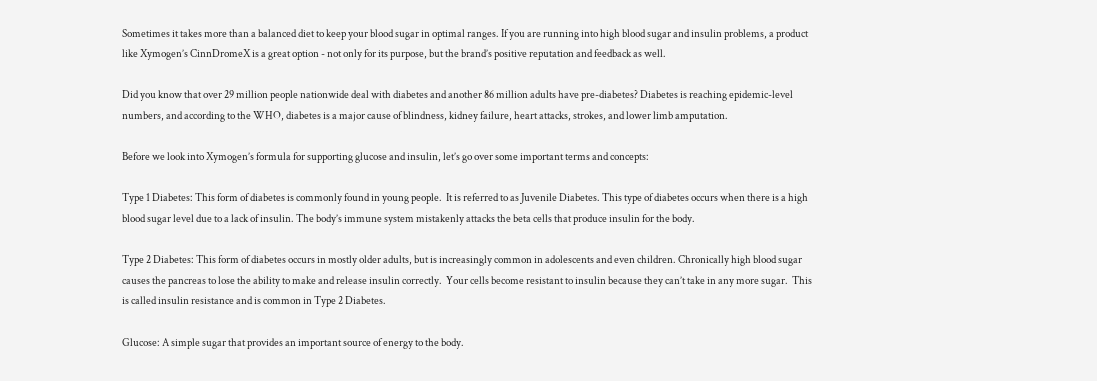Sometimes it takes more than a balanced diet to keep your blood sugar in optimal ranges. If you are running into high blood sugar and insulin problems, a product like Xymogen’s CinnDromeX is a great option - not only for its purpose, but the brand’s positive reputation and feedback as well.

Did you know that over 29 million people nationwide deal with diabetes and another 86 million adults have pre-diabetes? Diabetes is reaching epidemic-level numbers, and according to the WHO, diabetes is a major cause of blindness, kidney failure, heart attacks, strokes, and lower limb amputation.

Before we look into Xymogen’s formula for supporting glucose and insulin, let’s go over some important terms and concepts:

Type 1 Diabetes: This form of diabetes is commonly found in young people.  It is referred to as Juvenile Diabetes. This type of diabetes occurs when there is a high blood sugar level due to a lack of insulin. The body’s immune system mistakenly attacks the beta cells that produce insulin for the body.

Type 2 Diabetes: This form of diabetes occurs in mostly older adults, but is increasingly common in adolescents and even children. Chronically high blood sugar causes the pancreas to lose the ability to make and release insulin correctly.  Your cells become resistant to insulin because they can’t take in any more sugar.  This is called insulin resistance and is common in Type 2 Diabetes.

Glucose: A simple sugar that provides an important source of energy to the body.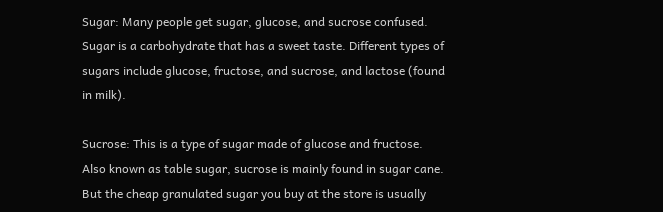Sugar: Many people get sugar, glucose, and sucrose confused. Sugar is a carbohydrate that has a sweet taste. Different types of sugars include glucose, fructose, and sucrose, and lactose (found in milk).

Sucrose: This is a type of sugar made of glucose and fructose. Also known as table sugar, sucrose is mainly found in sugar cane.  But the cheap granulated sugar you buy at the store is usually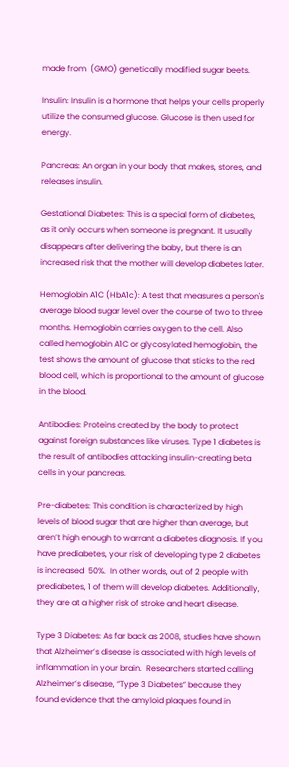made from  (GMO) genetically modified sugar beets.

Insulin: Insulin is a hormone that helps your cells properly utilize the consumed glucose. Glucose is then used for energy.

Pancreas: An organ in your body that makes, stores, and releases insulin.

Gestational Diabetes: This is a special form of diabetes, as it only occurs when someone is pregnant. It usually disappears after delivering the baby, but there is an increased risk that the mother will develop diabetes later.

Hemoglobin A1C (HbA1c): A test that measures a person's average blood sugar level over the course of two to three months. Hemoglobin carries oxygen to the cell. Also called hemoglobin A1C or glycosylated hemoglobin, the test shows the amount of glucose that sticks to the red blood cell, which is proportional to the amount of glucose in the blood.

Antibodies: Proteins created by the body to protect against foreign substances like viruses. Type 1 diabetes is the result of antibodies attacking insulin-creating beta cells in your pancreas.

Pre-diabetes: This condition is characterized by high levels of blood sugar that are higher than average, but aren’t high enough to warrant a diabetes diagnosis. If you have prediabetes, your risk of developing type 2 diabetes is increased  50%.  In other words, out of 2 people with prediabetes, 1 of them will develop diabetes. Additionally, they are at a higher risk of stroke and heart disease.

Type 3 Diabetes: As far back as 2008, studies have shown that Alzheimer’s disease is associated with high levels of inflammation in your brain.  Researchers started calling Alzheimer’s disease, “Type 3 Diabetes” because they found evidence that the amyloid plaques found in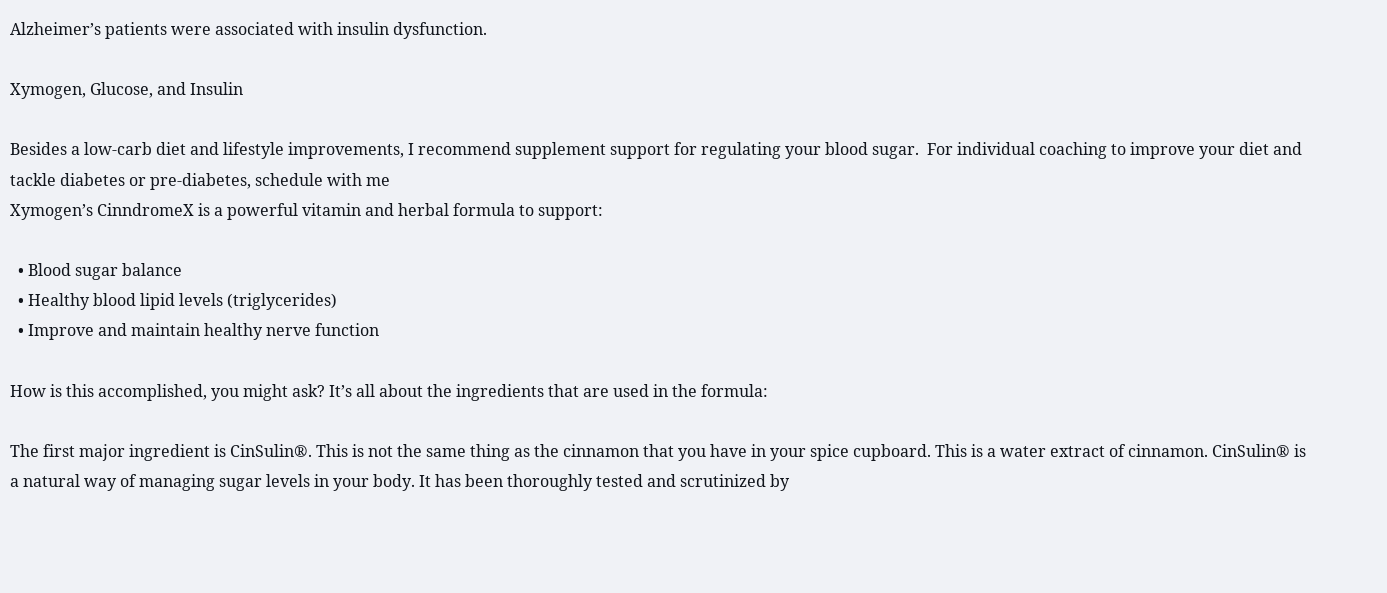Alzheimer’s patients were associated with insulin dysfunction.

Xymogen, Glucose, and Insulin

Besides a low-carb diet and lifestyle improvements, I recommend supplement support for regulating your blood sugar.  For individual coaching to improve your diet and tackle diabetes or pre-diabetes, schedule with me
Xymogen’s CinndromeX is a powerful vitamin and herbal formula to support:

  • Blood sugar balance
  • Healthy blood lipid levels (triglycerides)
  • Improve and maintain healthy nerve function

How is this accomplished, you might ask? It’s all about the ingredients that are used in the formula:

The first major ingredient is CinSulin®. This is not the same thing as the cinnamon that you have in your spice cupboard. This is a water extract of cinnamon. CinSulin® is a natural way of managing sugar levels in your body. It has been thoroughly tested and scrutinized by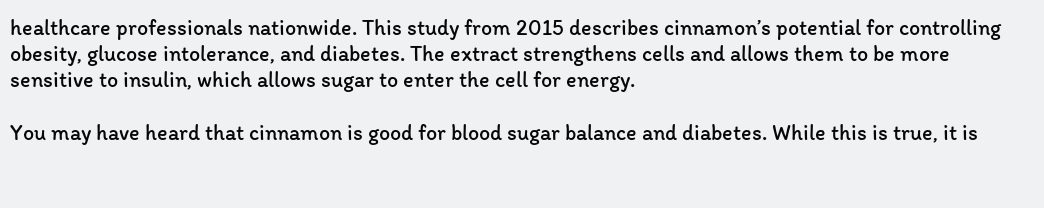healthcare professionals nationwide. This study from 2015 describes cinnamon’s potential for controlling obesity, glucose intolerance, and diabetes. The extract strengthens cells and allows them to be more sensitive to insulin, which allows sugar to enter the cell for energy.

You may have heard that cinnamon is good for blood sugar balance and diabetes. While this is true, it is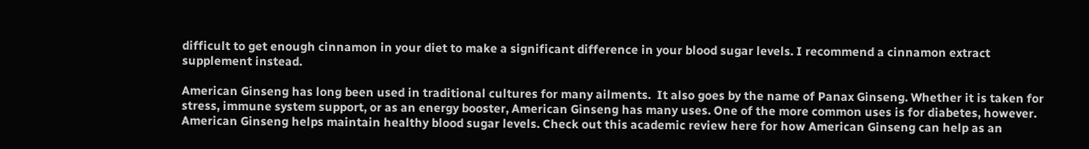difficult to get enough cinnamon in your diet to make a significant difference in your blood sugar levels. I recommend a cinnamon extract supplement instead.

American Ginseng has long been used in traditional cultures for many ailments.  It also goes by the name of Panax Ginseng. Whether it is taken for stress, immune system support, or as an energy booster, American Ginseng has many uses. One of the more common uses is for diabetes, however. American Ginseng helps maintain healthy blood sugar levels. Check out this academic review here for how American Ginseng can help as an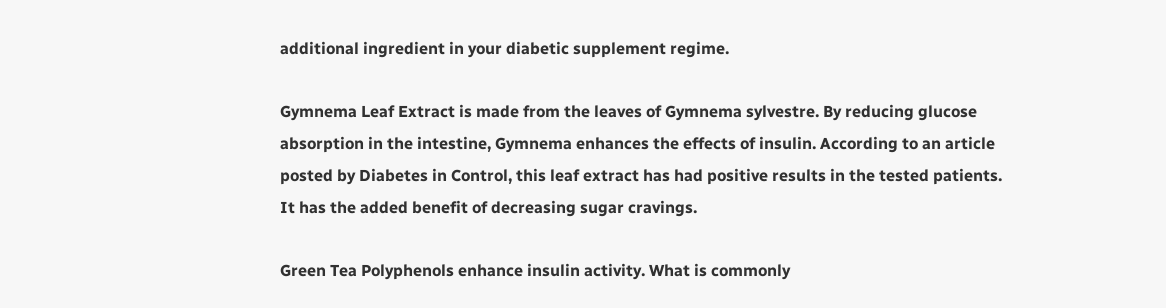additional ingredient in your diabetic supplement regime.

Gymnema Leaf Extract is made from the leaves of Gymnema sylvestre. By reducing glucose absorption in the intestine, Gymnema enhances the effects of insulin. According to an article posted by Diabetes in Control, this leaf extract has had positive results in the tested patients. It has the added benefit of decreasing sugar cravings.

Green Tea Polyphenols enhance insulin activity. What is commonly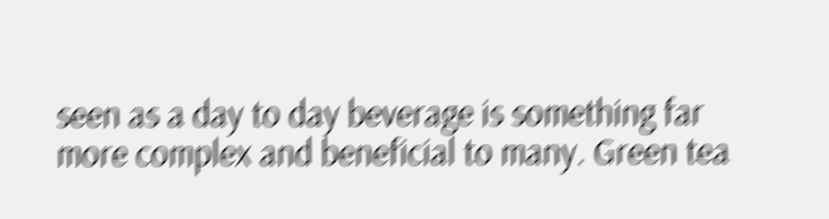seen as a day to day beverage is something far more complex and beneficial to many. Green tea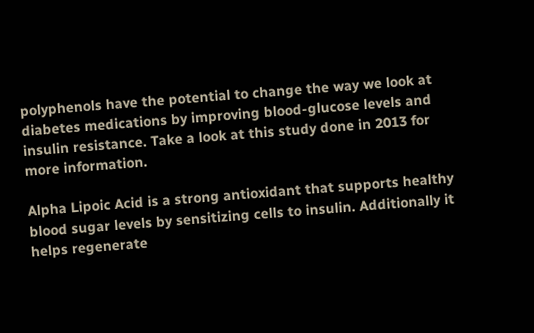polyphenols have the potential to change the way we look at diabetes medications by improving blood-glucose levels and insulin resistance. Take a look at this study done in 2013 for more information.

Alpha Lipoic Acid is a strong antioxidant that supports healthy blood sugar levels by sensitizing cells to insulin. Additionally it helps regenerate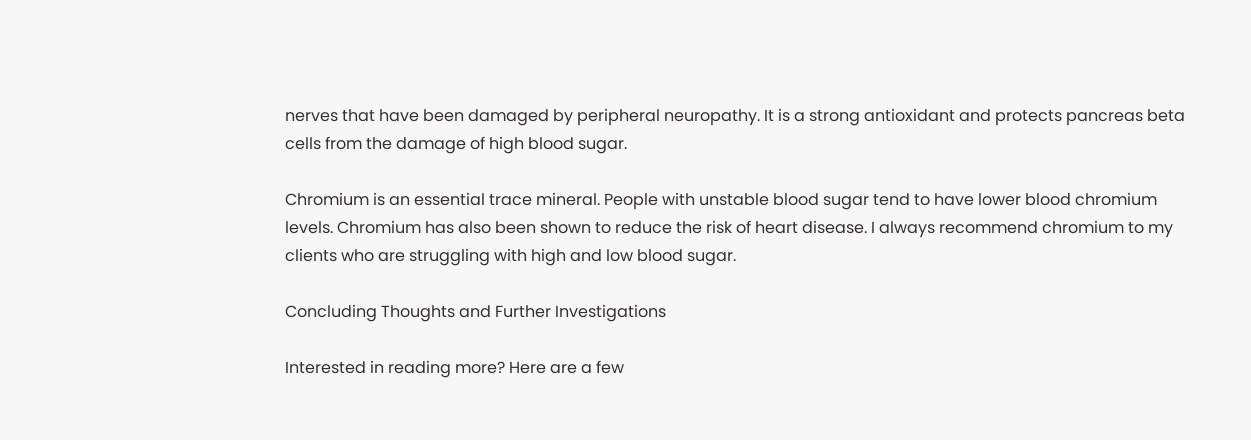nerves that have been damaged by peripheral neuropathy. It is a strong antioxidant and protects pancreas beta cells from the damage of high blood sugar.

Chromium is an essential trace mineral. People with unstable blood sugar tend to have lower blood chromium levels. Chromium has also been shown to reduce the risk of heart disease. I always recommend chromium to my clients who are struggling with high and low blood sugar.

Concluding Thoughts and Further Investigations

Interested in reading more? Here are a few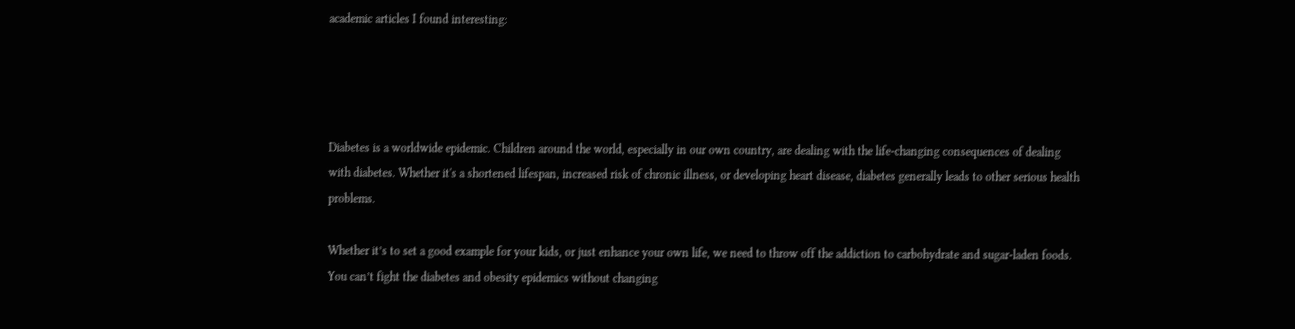academic articles I found interesting:




Diabetes is a worldwide epidemic. Children around the world, especially in our own country, are dealing with the life-changing consequences of dealing with diabetes. Whether it's a shortened lifespan, increased risk of chronic illness, or developing heart disease, diabetes generally leads to other serious health problems.

Whether it’s to set a good example for your kids, or just enhance your own life, we need to throw off the addiction to carbohydrate and sugar-laden foods. You can’t fight the diabetes and obesity epidemics without changing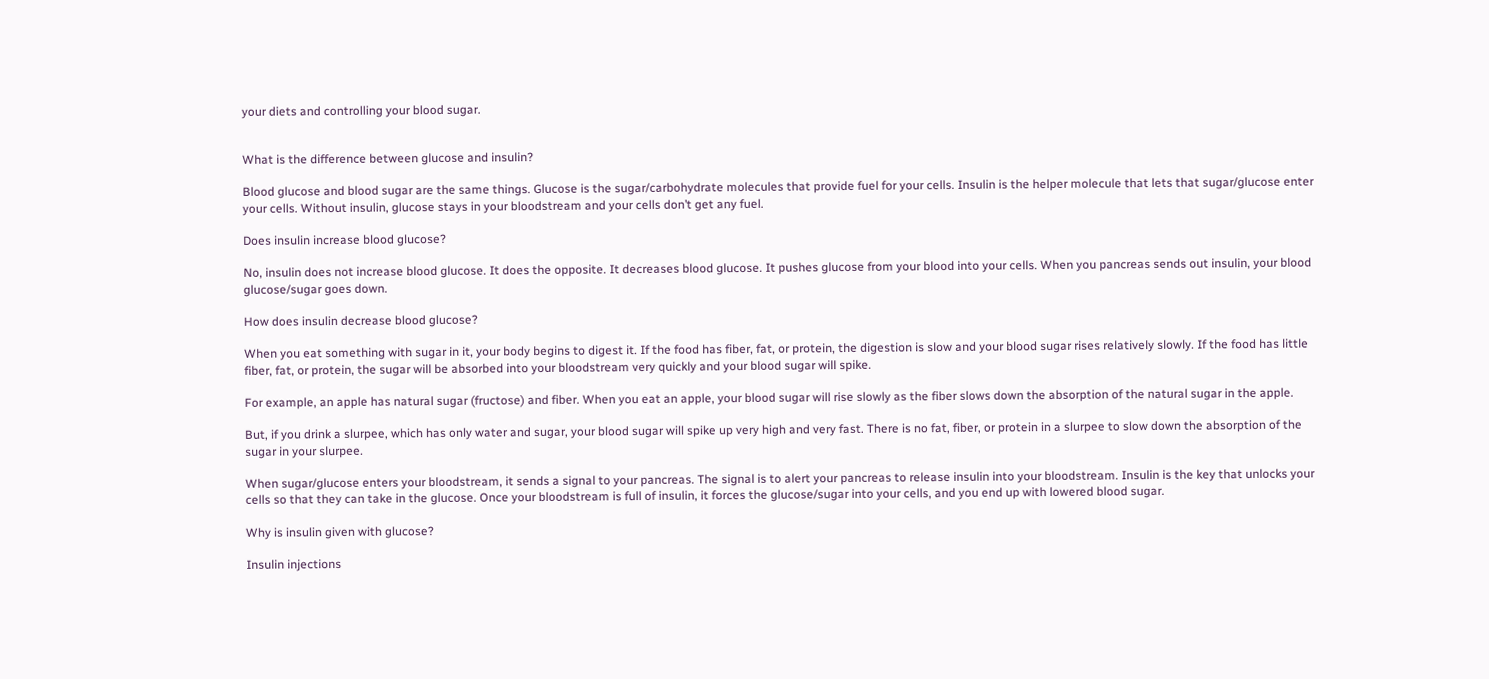your diets and controlling your blood sugar.


What is the difference between glucose and insulin?

Blood glucose and blood sugar are the same things. Glucose is the sugar/carbohydrate molecules that provide fuel for your cells. Insulin is the helper molecule that lets that sugar/glucose enter your cells. Without insulin, glucose stays in your bloodstream and your cells don’t get any fuel.

Does insulin increase blood glucose?

No, insulin does not increase blood glucose. It does the opposite. It decreases blood glucose. It pushes glucose from your blood into your cells. When you pancreas sends out insulin, your blood glucose/sugar goes down.

How does insulin decrease blood glucose?

When you eat something with sugar in it, your body begins to digest it. If the food has fiber, fat, or protein, the digestion is slow and your blood sugar rises relatively slowly. If the food has little fiber, fat, or protein, the sugar will be absorbed into your bloodstream very quickly and your blood sugar will spike.

For example, an apple has natural sugar (fructose) and fiber. When you eat an apple, your blood sugar will rise slowly as the fiber slows down the absorption of the natural sugar in the apple.

But, if you drink a slurpee, which has only water and sugar, your blood sugar will spike up very high and very fast. There is no fat, fiber, or protein in a slurpee to slow down the absorption of the sugar in your slurpee.

When sugar/glucose enters your bloodstream, it sends a signal to your pancreas. The signal is to alert your pancreas to release insulin into your bloodstream. Insulin is the key that unlocks your cells so that they can take in the glucose. Once your bloodstream is full of insulin, it forces the glucose/sugar into your cells, and you end up with lowered blood sugar.

Why is insulin given with glucose?

Insulin injections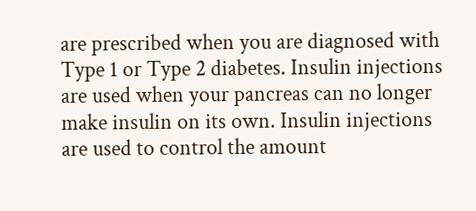are prescribed when you are diagnosed with Type 1 or Type 2 diabetes. Insulin injections are used when your pancreas can no longer make insulin on its own. Insulin injections are used to control the amount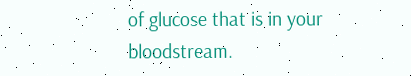of glucose that is in your bloodstream.